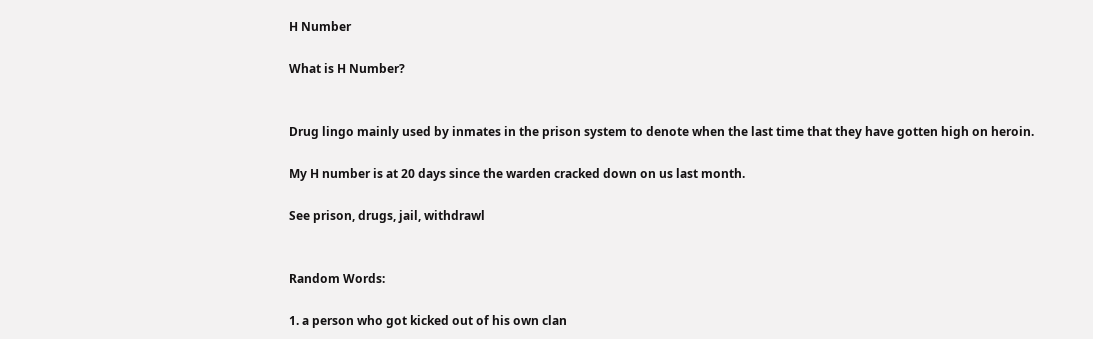H Number

What is H Number?


Drug lingo mainly used by inmates in the prison system to denote when the last time that they have gotten high on heroin.

My H number is at 20 days since the warden cracked down on us last month.

See prison, drugs, jail, withdrawl


Random Words:

1. a person who got kicked out of his own clan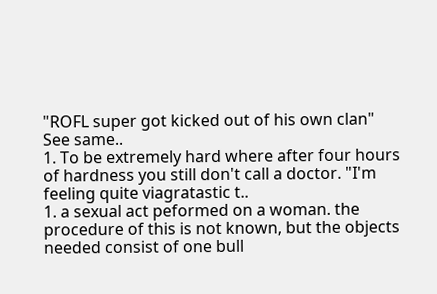"ROFL super got kicked out of his own clan" See same..
1. To be extremely hard where after four hours of hardness you still don't call a doctor. "I'm feeling quite viagratastic t..
1. a sexual act peformed on a woman. the procedure of this is not known, but the objects needed consist of one bull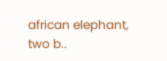african elephant, two b..